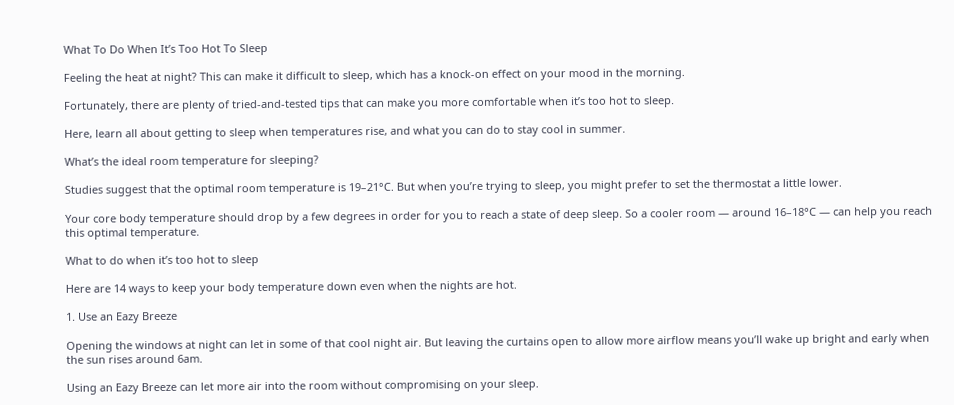What To Do When It’s Too Hot To Sleep

Feeling the heat at night? This can make it difficult to sleep, which has a knock-on effect on your mood in the morning.

Fortunately, there are plenty of tried-and-tested tips that can make you more comfortable when it’s too hot to sleep.

Here, learn all about getting to sleep when temperatures rise, and what you can do to stay cool in summer.

What’s the ideal room temperature for sleeping?

Studies suggest that the optimal room temperature is 19–21°C. But when you’re trying to sleep, you might prefer to set the thermostat a little lower.

Your core body temperature should drop by a few degrees in order for you to reach a state of deep sleep. So a cooler room — around 16–18°C — can help you reach this optimal temperature.

What to do when it’s too hot to sleep

Here are 14 ways to keep your body temperature down even when the nights are hot.

1. Use an Eazy Breeze

Opening the windows at night can let in some of that cool night air. But leaving the curtains open to allow more airflow means you’ll wake up bright and early when the sun rises around 6am.

Using an Eazy Breeze can let more air into the room without compromising on your sleep.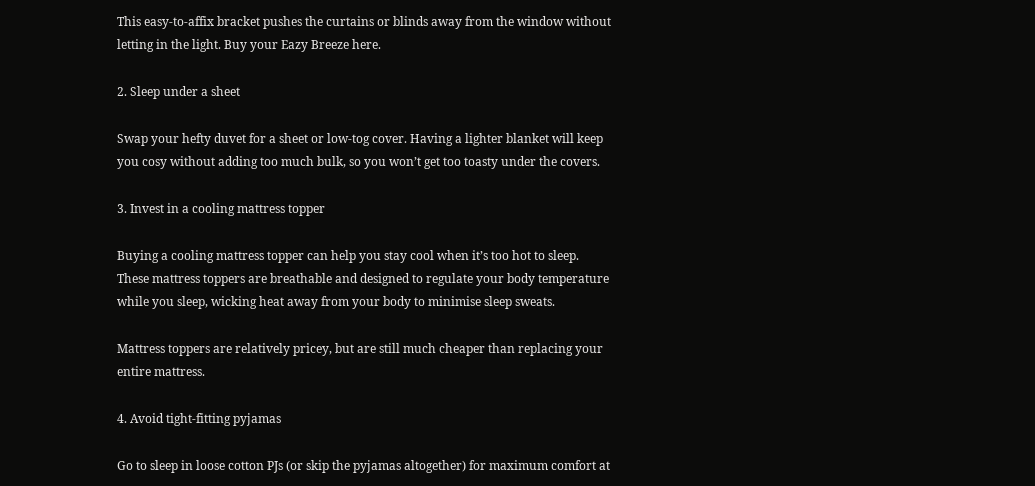This easy-to-affix bracket pushes the curtains or blinds away from the window without letting in the light. Buy your Eazy Breeze here.

2. Sleep under a sheet

Swap your hefty duvet for a sheet or low-tog cover. Having a lighter blanket will keep you cosy without adding too much bulk, so you won’t get too toasty under the covers.

3. Invest in a cooling mattress topper

Buying a cooling mattress topper can help you stay cool when it’s too hot to sleep. These mattress toppers are breathable and designed to regulate your body temperature while you sleep, wicking heat away from your body to minimise sleep sweats.

Mattress toppers are relatively pricey, but are still much cheaper than replacing your entire mattress.

4. Avoid tight-fitting pyjamas

Go to sleep in loose cotton PJs (or skip the pyjamas altogether) for maximum comfort at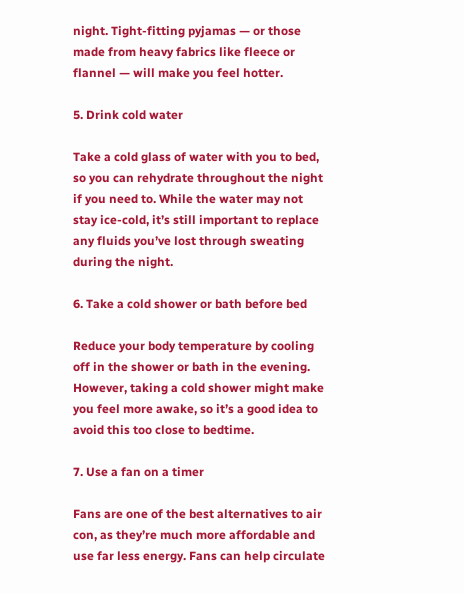night. Tight-fitting pyjamas — or those made from heavy fabrics like fleece or flannel — will make you feel hotter.

5. Drink cold water

Take a cold glass of water with you to bed, so you can rehydrate throughout the night if you need to. While the water may not stay ice-cold, it’s still important to replace any fluids you’ve lost through sweating during the night.

6. Take a cold shower or bath before bed

Reduce your body temperature by cooling off in the shower or bath in the evening. However, taking a cold shower might make you feel more awake, so it’s a good idea to avoid this too close to bedtime.

7. Use a fan on a timer

Fans are one of the best alternatives to air con, as they’re much more affordable and use far less energy. Fans can help circulate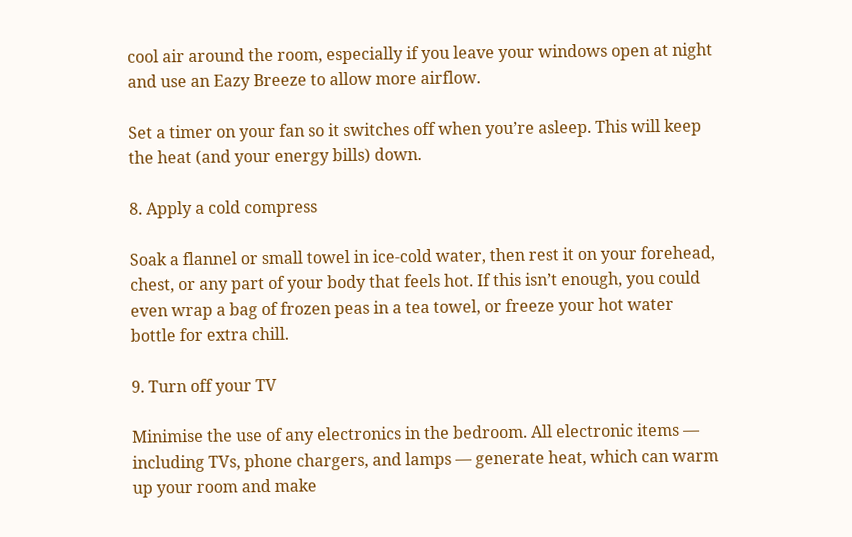cool air around the room, especially if you leave your windows open at night and use an Eazy Breeze to allow more airflow.

Set a timer on your fan so it switches off when you’re asleep. This will keep the heat (and your energy bills) down.

8. Apply a cold compress

Soak a flannel or small towel in ice-cold water, then rest it on your forehead, chest, or any part of your body that feels hot. If this isn’t enough, you could even wrap a bag of frozen peas in a tea towel, or freeze your hot water bottle for extra chill.

9. Turn off your TV

Minimise the use of any electronics in the bedroom. All electronic items — including TVs, phone chargers, and lamps — generate heat, which can warm up your room and make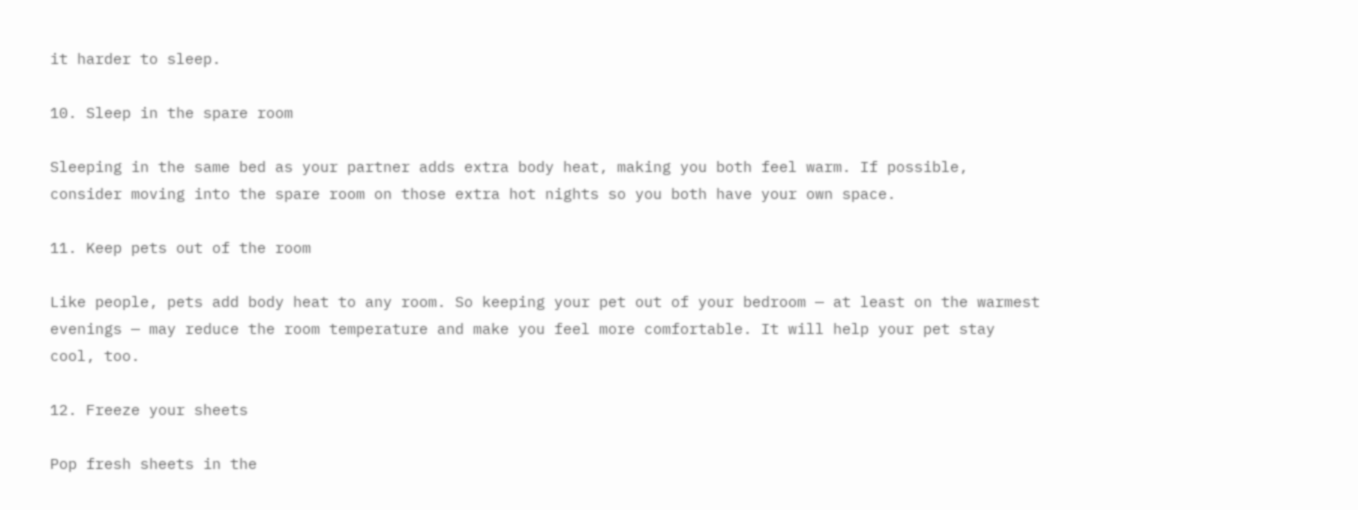it harder to sleep.

10. Sleep in the spare room

Sleeping in the same bed as your partner adds extra body heat, making you both feel warm. If possible, consider moving into the spare room on those extra hot nights so you both have your own space.

11. Keep pets out of the room

Like people, pets add body heat to any room. So keeping your pet out of your bedroom — at least on the warmest evenings — may reduce the room temperature and make you feel more comfortable. It will help your pet stay cool, too.

12. Freeze your sheets

Pop fresh sheets in the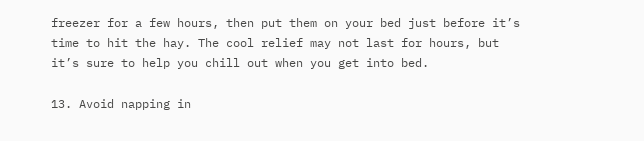freezer for a few hours, then put them on your bed just before it’s time to hit the hay. The cool relief may not last for hours, but it’s sure to help you chill out when you get into bed.

13. Avoid napping in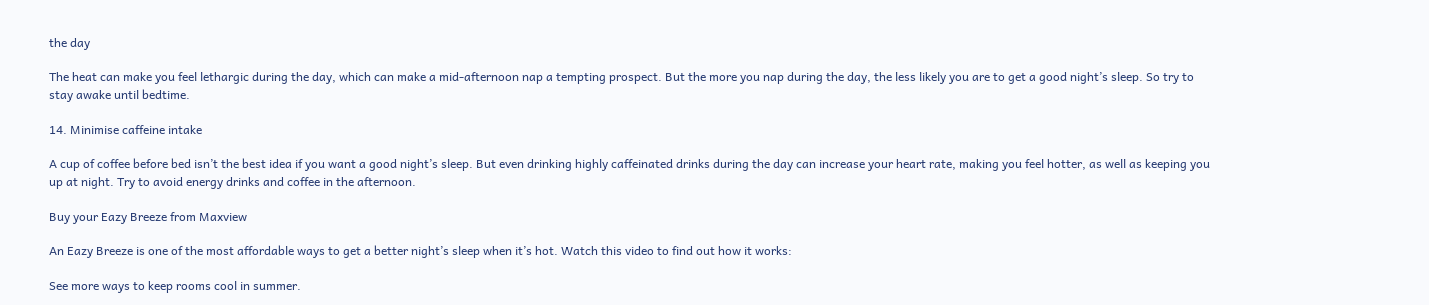the day

The heat can make you feel lethargic during the day, which can make a mid-afternoon nap a tempting prospect. But the more you nap during the day, the less likely you are to get a good night’s sleep. So try to stay awake until bedtime.

14. Minimise caffeine intake

A cup of coffee before bed isn’t the best idea if you want a good night’s sleep. But even drinking highly caffeinated drinks during the day can increase your heart rate, making you feel hotter, as well as keeping you up at night. Try to avoid energy drinks and coffee in the afternoon.

Buy your Eazy Breeze from Maxview

An Eazy Breeze is one of the most affordable ways to get a better night’s sleep when it’s hot. Watch this video to find out how it works:

See more ways to keep rooms cool in summer.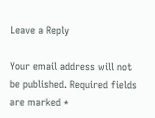Leave a Reply

Your email address will not be published. Required fields are marked *